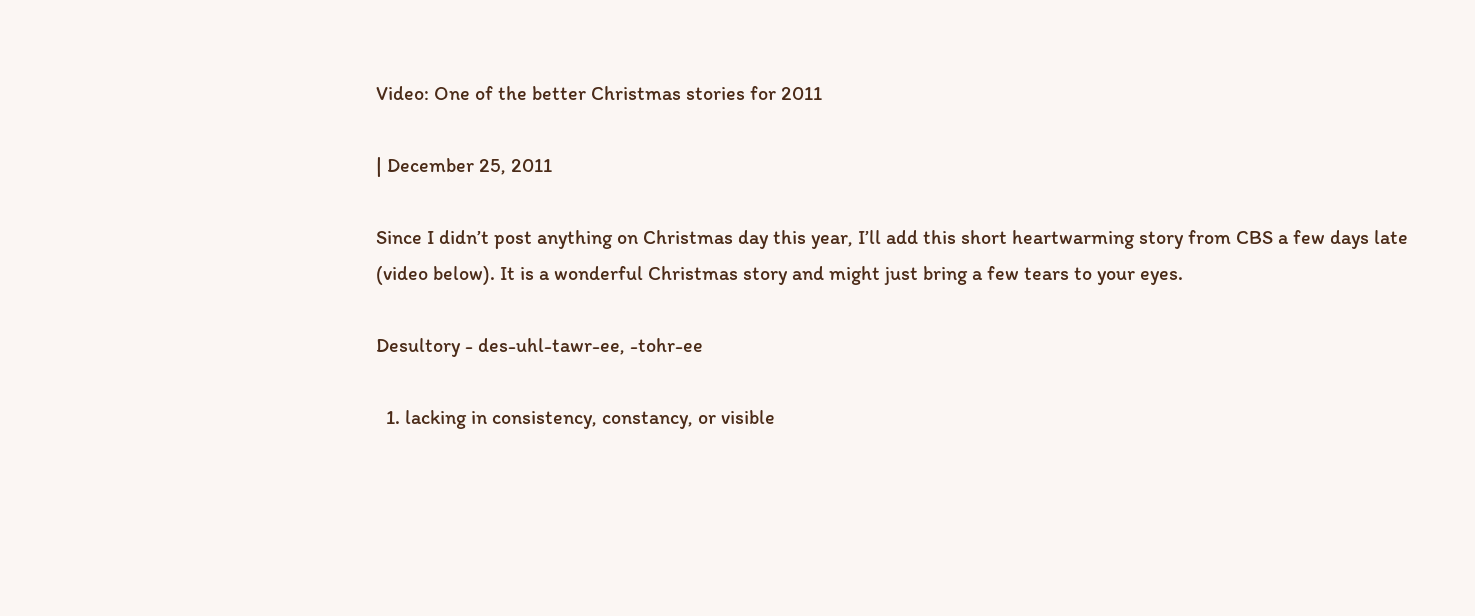Video: One of the better Christmas stories for 2011

| December 25, 2011

Since I didn’t post anything on Christmas day this year, I’ll add this short heartwarming story from CBS a few days late (video below). It is a wonderful Christmas story and might just bring a few tears to your eyes.

Desultory - des-uhl-tawr-ee, -tohr-ee

  1. lacking in consistency, constancy, or visible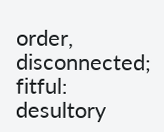order, disconnected; fitful: desultory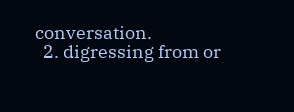conversation.
  2. digressing from or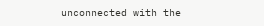unconnected with the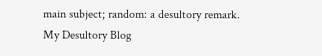main subject; random: a desultory remark.
My Desultory Blog